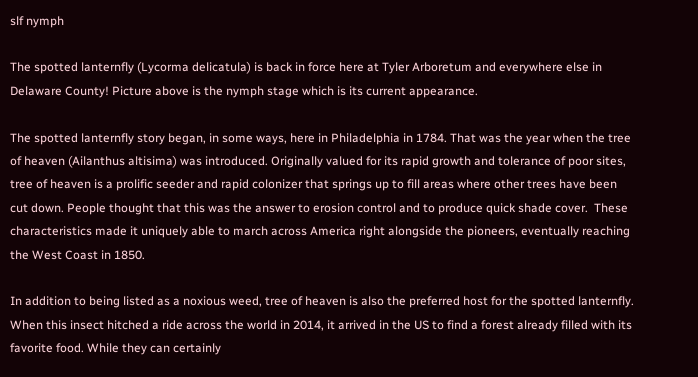slf nymph

The spotted lanternfly (Lycorma delicatula) is back in force here at Tyler Arboretum and everywhere else in Delaware County! Picture above is the nymph stage which is its current appearance.

The spotted lanternfly story began, in some ways, here in Philadelphia in 1784. That was the year when the tree of heaven (Ailanthus altisima) was introduced. Originally valued for its rapid growth and tolerance of poor sites, tree of heaven is a prolific seeder and rapid colonizer that springs up to fill areas where other trees have been cut down. People thought that this was the answer to erosion control and to produce quick shade cover.  These characteristics made it uniquely able to march across America right alongside the pioneers, eventually reaching the West Coast in 1850.

In addition to being listed as a noxious weed, tree of heaven is also the preferred host for the spotted lanternfly. When this insect hitched a ride across the world in 2014, it arrived in the US to find a forest already filled with its favorite food. While they can certainly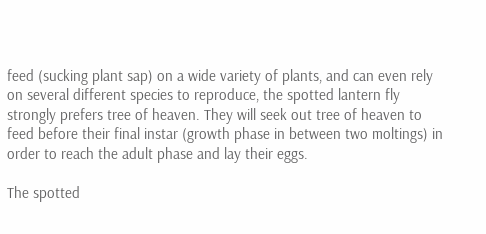feed (sucking plant sap) on a wide variety of plants, and can even rely on several different species to reproduce, the spotted lantern fly strongly prefers tree of heaven. They will seek out tree of heaven to feed before their final instar (growth phase in between two moltings) in order to reach the adult phase and lay their eggs.

The spotted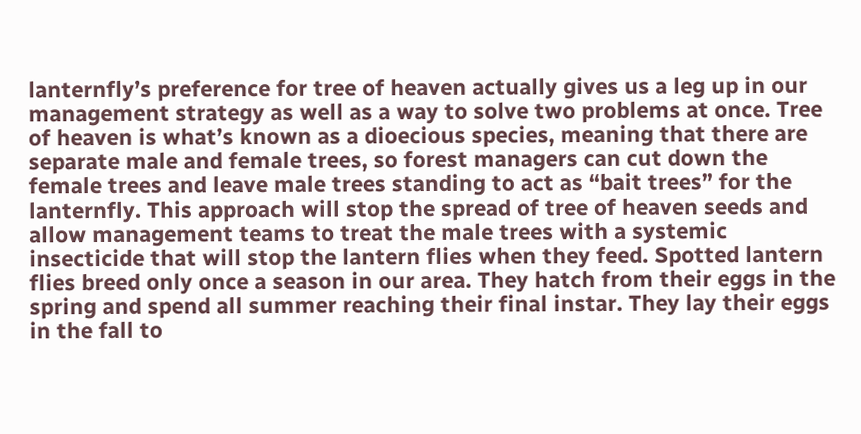lanternfly’s preference for tree of heaven actually gives us a leg up in our management strategy as well as a way to solve two problems at once. Tree of heaven is what’s known as a dioecious species, meaning that there are separate male and female trees, so forest managers can cut down the female trees and leave male trees standing to act as “bait trees” for the lanternfly. This approach will stop the spread of tree of heaven seeds and allow management teams to treat the male trees with a systemic insecticide that will stop the lantern flies when they feed. Spotted lantern flies breed only once a season in our area. They hatch from their eggs in the spring and spend all summer reaching their final instar. They lay their eggs in the fall to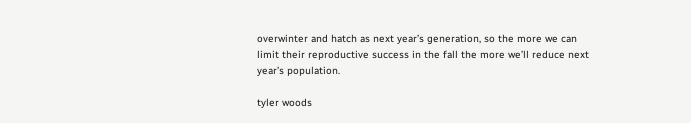overwinter and hatch as next year’s generation, so the more we can limit their reproductive success in the fall the more we’ll reduce next year’s population.

tyler woods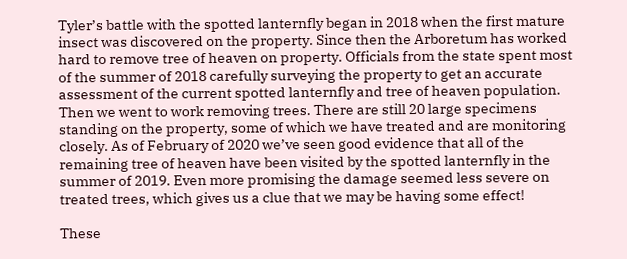Tyler’s battle with the spotted lanternfly began in 2018 when the first mature insect was discovered on the property. Since then the Arboretum has worked hard to remove tree of heaven on property. Officials from the state spent most of the summer of 2018 carefully surveying the property to get an accurate assessment of the current spotted lanternfly and tree of heaven population.  Then we went to work removing trees. There are still 20 large specimens standing on the property, some of which we have treated and are monitoring closely. As of February of 2020 we’ve seen good evidence that all of the remaining tree of heaven have been visited by the spotted lanternfly in the summer of 2019. Even more promising the damage seemed less severe on treated trees, which gives us a clue that we may be having some effect!

These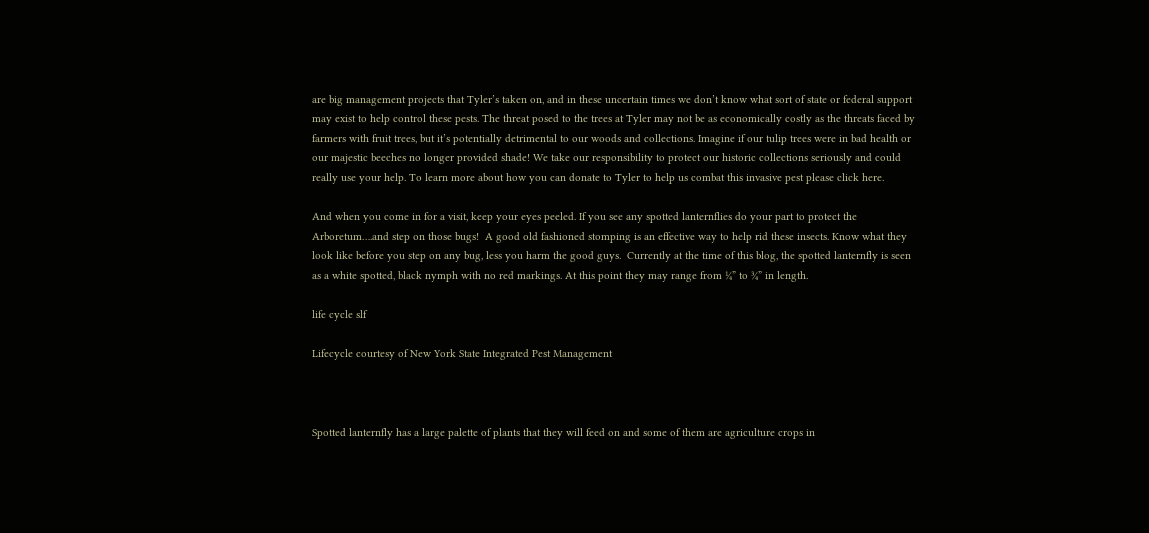are big management projects that Tyler’s taken on, and in these uncertain times we don’t know what sort of state or federal support may exist to help control these pests. The threat posed to the trees at Tyler may not be as economically costly as the threats faced by farmers with fruit trees, but it’s potentially detrimental to our woods and collections. Imagine if our tulip trees were in bad health or our majestic beeches no longer provided shade! We take our responsibility to protect our historic collections seriously and could really use your help. To learn more about how you can donate to Tyler to help us combat this invasive pest please click here.

And when you come in for a visit, keep your eyes peeled. If you see any spotted lanternflies do your part to protect the Arboretum….and step on those bugs!  A good old fashioned stomping is an effective way to help rid these insects. Know what they look like before you step on any bug, less you harm the good guys.  Currently at the time of this blog, the spotted lanternfly is seen as a white spotted, black nymph with no red markings. At this point they may range from ¼” to ¾” in length.

life cycle slf

Lifecycle courtesy of New York State Integrated Pest Management



Spotted lanternfly has a large palette of plants that they will feed on and some of them are agriculture crops in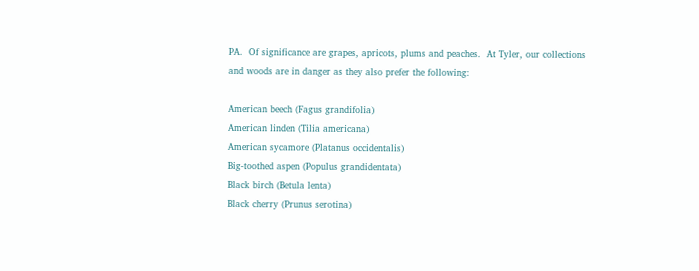PA.  Of significance are grapes, apricots, plums and peaches.  At Tyler, our collections and woods are in danger as they also prefer the following:

American beech (Fagus grandifolia)
American linden (Tilia americana)
American sycamore (Platanus occidentalis)
Big-toothed aspen (Populus grandidentata)
Black birch (Betula lenta)
Black cherry (Prunus serotina)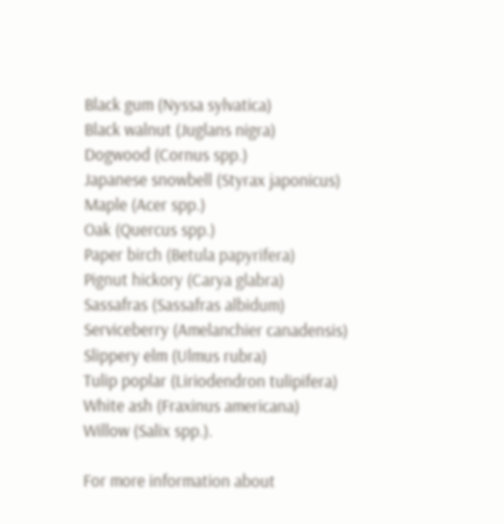Black gum (Nyssa sylvatica)
Black walnut (Juglans nigra)
Dogwood (Cornus spp.)
Japanese snowbell (Styrax japonicus)
Maple (Acer spp.)
Oak (Quercus spp.)
Paper birch (Betula papyrifera)
Pignut hickory (Carya glabra)
Sassafras (Sassafras albidum)
Serviceberry (Amelanchier canadensis)
Slippery elm (Ulmus rubra)
Tulip poplar (Liriodendron tulipifera)
White ash (Fraxinus americana)
Willow (Salix spp.).

For more information about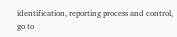identification, reporting process and control, go to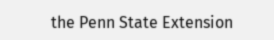the Penn State Extension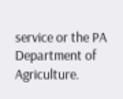service or the PA Department of Agriculture.